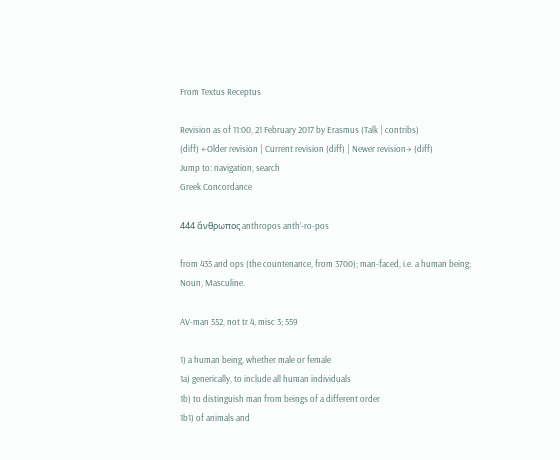From Textus Receptus

Revision as of 11:00, 21 February 2017 by Erasmus (Talk | contribs)
(diff) ←Older revision | Current revision (diff) | Newer revision→ (diff)
Jump to: navigation, search
Greek Concordance

444 ἄνθρωπος anthropos anth’-ro-pos

from 435 and ops (the countenance, from 3700); man-faced, i.e. a human being; Noun, Masculine.

AV-man 552, not tr 4, misc 3; 559

1) a human being, whether male or female
1a) generically, to include all human individuals
1b) to distinguish man from beings of a different order
1b1) of animals and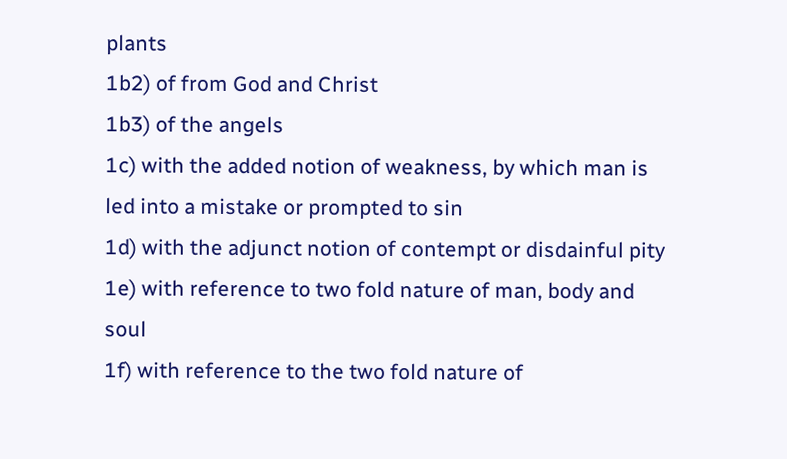plants
1b2) of from God and Christ
1b3) of the angels
1c) with the added notion of weakness, by which man is led into a mistake or prompted to sin
1d) with the adjunct notion of contempt or disdainful pity
1e) with reference to two fold nature of man, body and soul
1f) with reference to the two fold nature of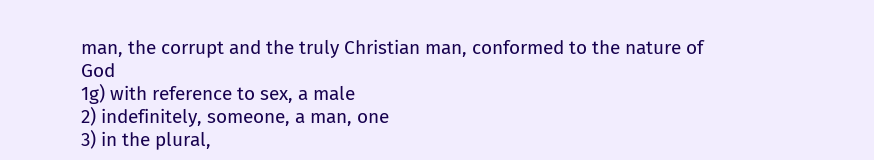man, the corrupt and the truly Christian man, conformed to the nature of God
1g) with reference to sex, a male
2) indefinitely, someone, a man, one
3) in the plural,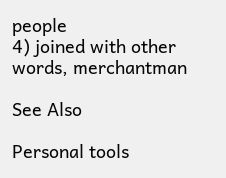people
4) joined with other words, merchantman

See Also

Personal tools